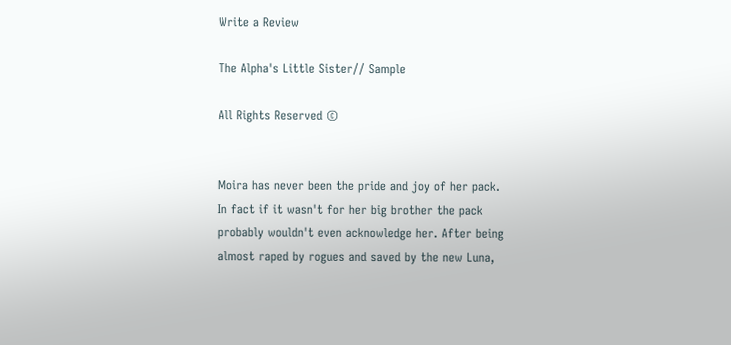Write a Review

The Alpha's Little Sister// Sample

All Rights Reserved ©


Moira has never been the pride and joy of her pack. In fact if it wasn't for her big brother the pack probably wouldn't even acknowledge her. After being almost raped by rogues and saved by the new Luna,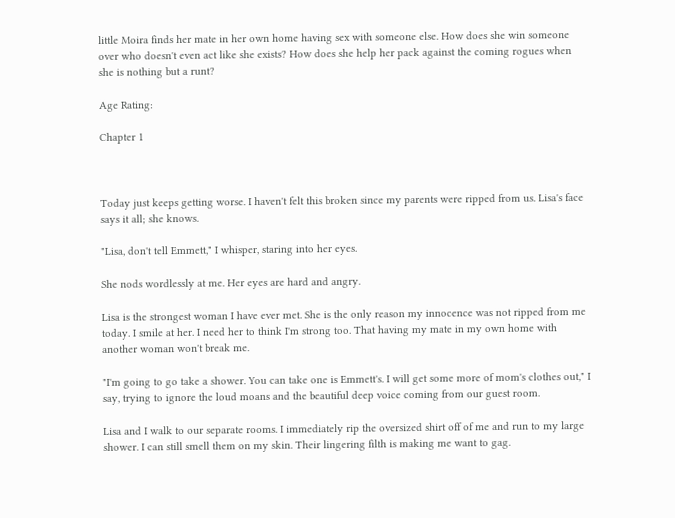little Moira finds her mate in her own home having sex with someone else. How does she win someone over who doesn't even act like she exists? How does she help her pack against the coming rogues when she is nothing but a runt?

Age Rating:

Chapter 1



Today just keeps getting worse. I haven't felt this broken since my parents were ripped from us. Lisa's face says it all; she knows.

"Lisa, don't tell Emmett," I whisper, staring into her eyes.

She nods wordlessly at me. Her eyes are hard and angry.

Lisa is the strongest woman I have ever met. She is the only reason my innocence was not ripped from me today. I smile at her. I need her to think I'm strong too. That having my mate in my own home with another woman won't break me.

"I'm going to go take a shower. You can take one is Emmett's. I will get some more of mom's clothes out," I say, trying to ignore the loud moans and the beautiful deep voice coming from our guest room.

Lisa and I walk to our separate rooms. I immediately rip the oversized shirt off of me and run to my large shower. I can still smell them on my skin. Their lingering filth is making me want to gag.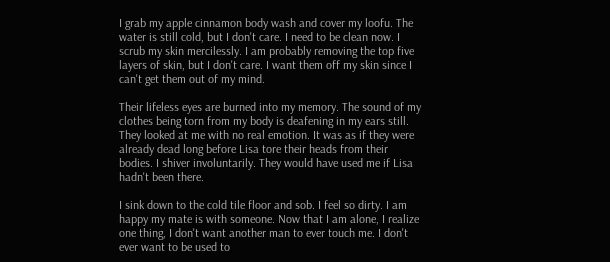I grab my apple cinnamon body wash and cover my loofu. The water is still cold, but I don't care. I need to be clean now. I scrub my skin mercilessly. I am probably removing the top five layers of skin, but I don't care. I want them off my skin since I can't get them out of my mind.

Their lifeless eyes are burned into my memory. The sound of my clothes being torn from my body is deafening in my ears still. They looked at me with no real emotion. It was as if they were already dead long before Lisa tore their heads from their bodies. I shiver involuntarily. They would have used me if Lisa hadn't been there.

I sink down to the cold tile floor and sob. I feel so dirty. I am happy my mate is with someone. Now that I am alone, I realize one thing, I don't want another man to ever touch me. I don't ever want to be used to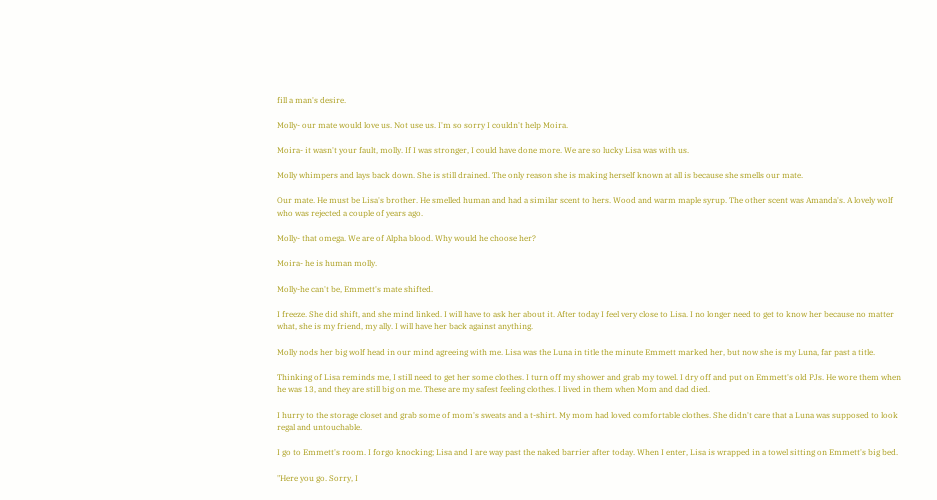fill a man's desire.

Molly- our mate would love us. Not use us. I'm so sorry I couldn't help Moira.

Moira- it wasn't your fault, molly. If I was stronger, I could have done more. We are so lucky Lisa was with us.

Molly whimpers and lays back down. She is still drained. The only reason she is making herself known at all is because she smells our mate.

Our mate. He must be Lisa's brother. He smelled human and had a similar scent to hers. Wood and warm maple syrup. The other scent was Amanda's. A lovely wolf who was rejected a couple of years ago.

Molly- that omega. We are of Alpha blood. Why would he choose her?

Moira- he is human molly.

Molly-he can't be, Emmett's mate shifted.

I freeze. She did shift, and she mind linked. I will have to ask her about it. After today I feel very close to Lisa. I no longer need to get to know her because no matter what, she is my friend, my ally. I will have her back against anything.

Molly nods her big wolf head in our mind agreeing with me. Lisa was the Luna in title the minute Emmett marked her, but now she is my Luna, far past a title.

Thinking of Lisa reminds me, I still need to get her some clothes. I turn off my shower and grab my towel. I dry off and put on Emmett's old PJs. He wore them when he was 13, and they are still big on me. These are my safest feeling clothes. I lived in them when Mom and dad died.

I hurry to the storage closet and grab some of mom's sweats and a t-shirt. My mom had loved comfortable clothes. She didn't care that a Luna was supposed to look regal and untouchable.

I go to Emmett's room. I forgo knocking; Lisa and I are way past the naked barrier after today. When I enter, Lisa is wrapped in a towel sitting on Emmett's big bed.

"Here you go. Sorry, I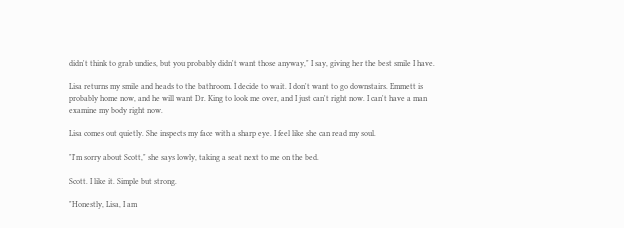didn't think to grab undies, but you probably didn't want those anyway," I say, giving her the best smile I have.

Lisa returns my smile and heads to the bathroom. I decide to wait. I don't want to go downstairs. Emmett is probably home now, and he will want Dr. King to look me over, and I just can't right now. I can't have a man examine my body right now.

Lisa comes out quietly. She inspects my face with a sharp eye. I feel like she can read my soul.

"I'm sorry about Scott," she says lowly, taking a seat next to me on the bed.

Scott. I like it. Simple but strong.

"Honestly, Lisa, I am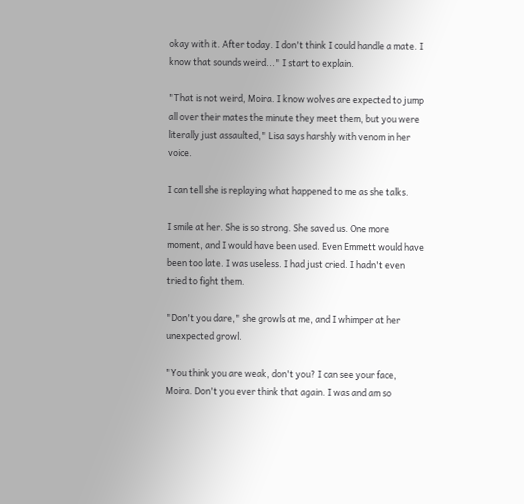okay with it. After today. I don't think I could handle a mate. I know that sounds weird..." I start to explain.

"That is not weird, Moira. I know wolves are expected to jump all over their mates the minute they meet them, but you were literally just assaulted," Lisa says harshly with venom in her voice.

I can tell she is replaying what happened to me as she talks.

I smile at her. She is so strong. She saved us. One more moment, and I would have been used. Even Emmett would have been too late. I was useless. I had just cried. I hadn't even tried to fight them.

"Don't you dare," she growls at me, and I whimper at her unexpected growl.

"You think you are weak, don't you? I can see your face, Moira. Don't you ever think that again. I was and am so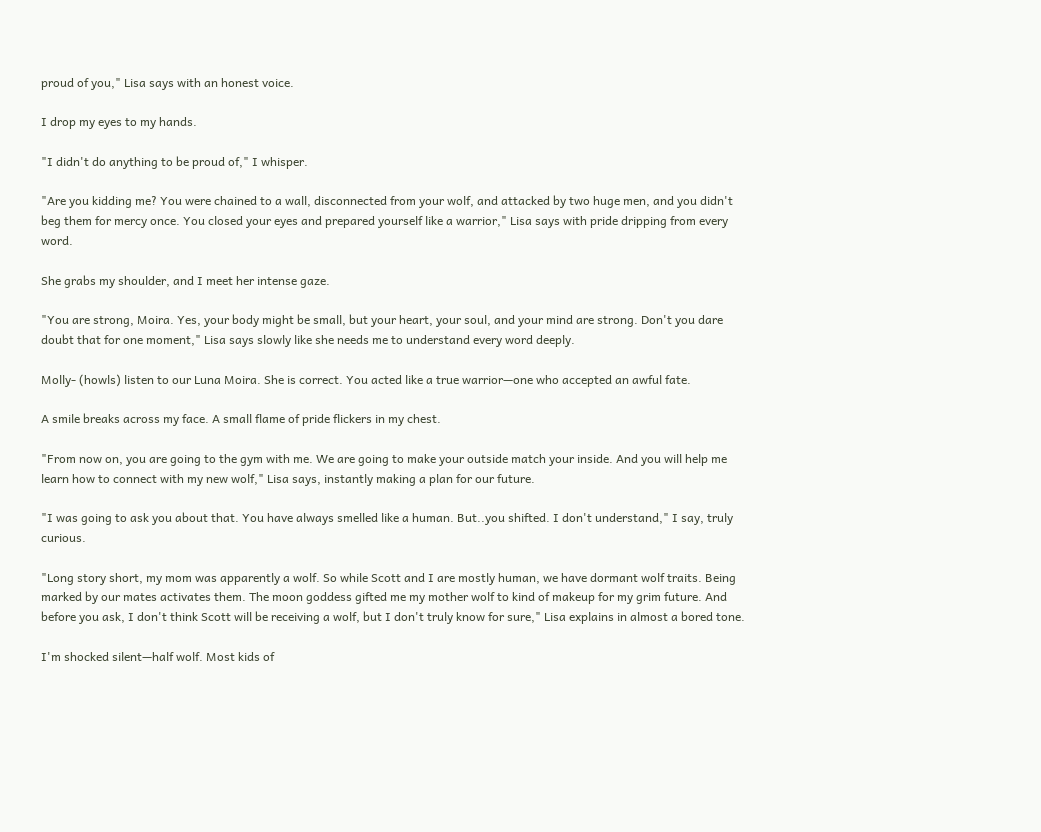proud of you," Lisa says with an honest voice.

I drop my eyes to my hands.

"I didn't do anything to be proud of," I whisper.

"Are you kidding me? You were chained to a wall, disconnected from your wolf, and attacked by two huge men, and you didn't beg them for mercy once. You closed your eyes and prepared yourself like a warrior," Lisa says with pride dripping from every word.

She grabs my shoulder, and I meet her intense gaze.

"You are strong, Moira. Yes, your body might be small, but your heart, your soul, and your mind are strong. Don't you dare doubt that for one moment," Lisa says slowly like she needs me to understand every word deeply.

Molly- (howls) listen to our Luna Moira. She is correct. You acted like a true warrior—one who accepted an awful fate.

A smile breaks across my face. A small flame of pride flickers in my chest.

"From now on, you are going to the gym with me. We are going to make your outside match your inside. And you will help me learn how to connect with my new wolf," Lisa says, instantly making a plan for our future.

"I was going to ask you about that. You have always smelled like a human. But..you shifted. I don't understand," I say, truly curious.

"Long story short, my mom was apparently a wolf. So while Scott and I are mostly human, we have dormant wolf traits. Being marked by our mates activates them. The moon goddess gifted me my mother wolf to kind of makeup for my grim future. And before you ask, I don't think Scott will be receiving a wolf, but I don't truly know for sure," Lisa explains in almost a bored tone.

I'm shocked silent—half wolf. Most kids of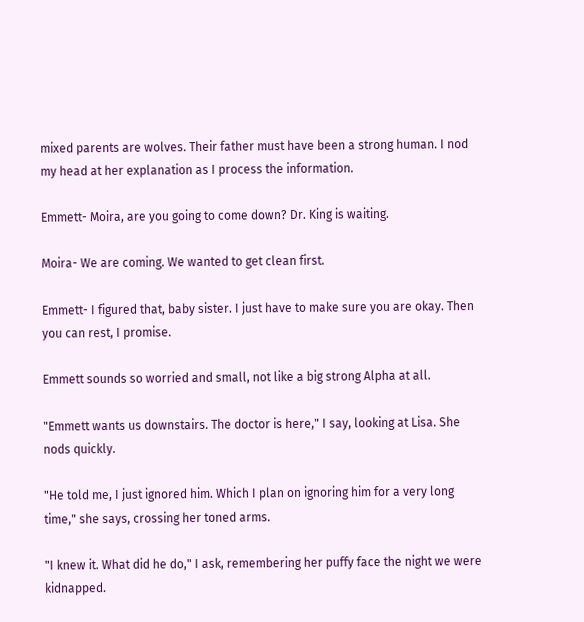mixed parents are wolves. Their father must have been a strong human. I nod my head at her explanation as I process the information.

Emmett- Moira, are you going to come down? Dr. King is waiting.

Moira- We are coming. We wanted to get clean first.

Emmett- I figured that, baby sister. I just have to make sure you are okay. Then you can rest, I promise.

Emmett sounds so worried and small, not like a big strong Alpha at all.

"Emmett wants us downstairs. The doctor is here," I say, looking at Lisa. She nods quickly.

"He told me, I just ignored him. Which I plan on ignoring him for a very long time," she says, crossing her toned arms.

"I knew it. What did he do," I ask, remembering her puffy face the night we were kidnapped.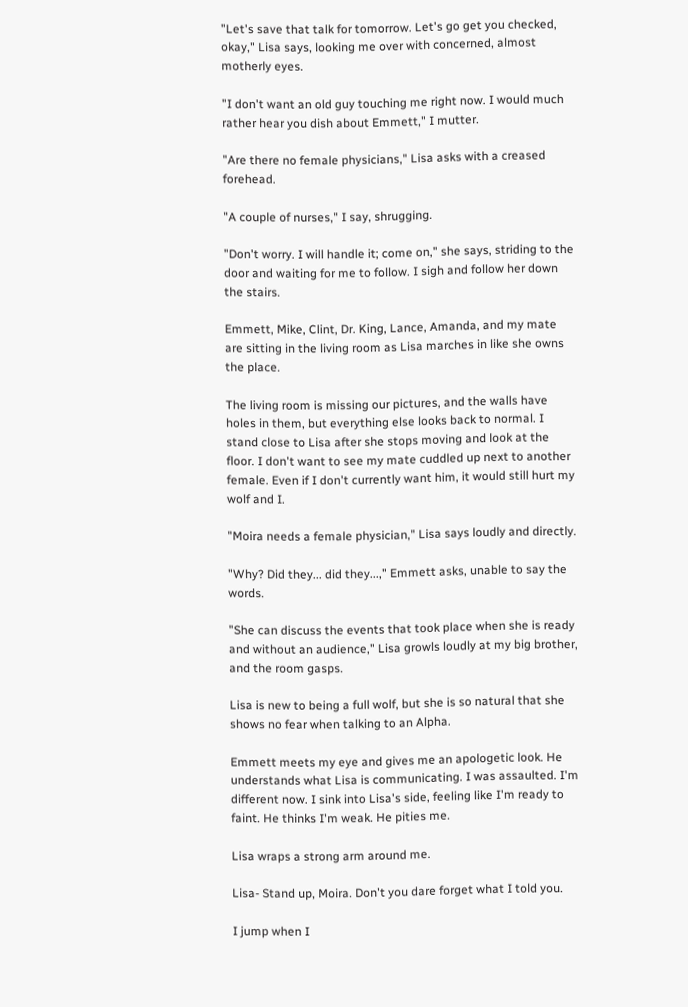"Let's save that talk for tomorrow. Let's go get you checked, okay," Lisa says, looking me over with concerned, almost motherly eyes.

"I don't want an old guy touching me right now. I would much rather hear you dish about Emmett," I mutter.

"Are there no female physicians," Lisa asks with a creased forehead.

"A couple of nurses," I say, shrugging.

"Don't worry. I will handle it; come on," she says, striding to the door and waiting for me to follow. I sigh and follow her down the stairs.

Emmett, Mike, Clint, Dr. King, Lance, Amanda, and my mate are sitting in the living room as Lisa marches in like she owns the place.

The living room is missing our pictures, and the walls have holes in them, but everything else looks back to normal. I stand close to Lisa after she stops moving and look at the floor. I don't want to see my mate cuddled up next to another female. Even if I don't currently want him, it would still hurt my wolf and I.

"Moira needs a female physician," Lisa says loudly and directly.

"Why? Did they... did they...," Emmett asks, unable to say the words.

"She can discuss the events that took place when she is ready and without an audience," Lisa growls loudly at my big brother, and the room gasps.

Lisa is new to being a full wolf, but she is so natural that she shows no fear when talking to an Alpha.

Emmett meets my eye and gives me an apologetic look. He understands what Lisa is communicating. I was assaulted. I'm different now. I sink into Lisa's side, feeling like I'm ready to faint. He thinks I'm weak. He pities me.

Lisa wraps a strong arm around me.

Lisa- Stand up, Moira. Don't you dare forget what I told you.

I jump when I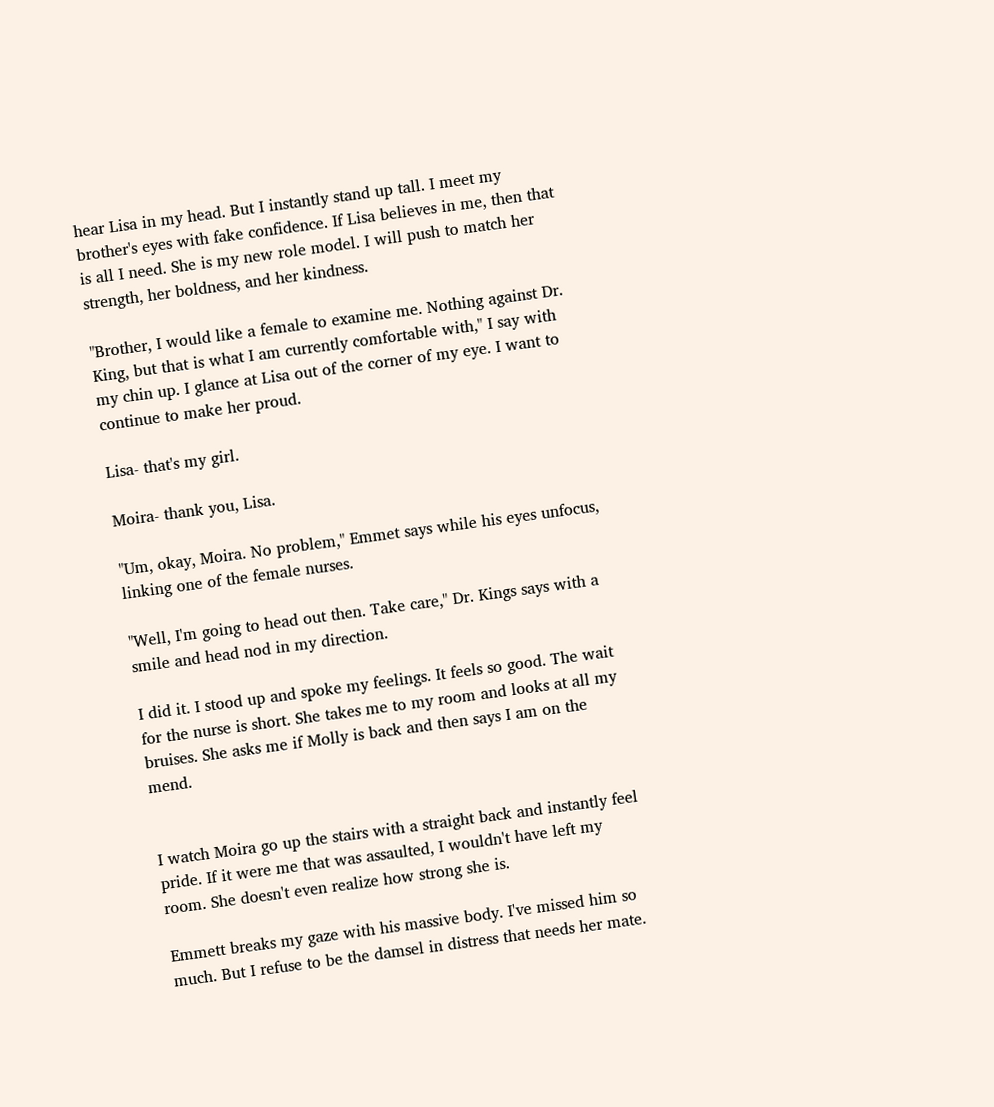hear Lisa in my head. But I instantly stand up tall. I meet my brother's eyes with fake confidence. If Lisa believes in me, then that is all I need. She is my new role model. I will push to match her strength, her boldness, and her kindness.

"Brother, I would like a female to examine me. Nothing against Dr. King, but that is what I am currently comfortable with," I say with my chin up. I glance at Lisa out of the corner of my eye. I want to continue to make her proud.

Lisa- that's my girl.

Moira- thank you, Lisa.

"Um, okay, Moira. No problem," Emmet says while his eyes unfocus, linking one of the female nurses.

"Well, I'm going to head out then. Take care," Dr. Kings says with a smile and head nod in my direction.

I did it. I stood up and spoke my feelings. It feels so good. The wait for the nurse is short. She takes me to my room and looks at all my bruises. She asks me if Molly is back and then says I am on the mend.


I watch Moira go up the stairs with a straight back and instantly feel pride. If it were me that was assaulted, I wouldn't have left my room. She doesn't even realize how strong she is.

Emmett breaks my gaze with his massive body. I've missed him so much. But I refuse to be the damsel in distress that needs her mate.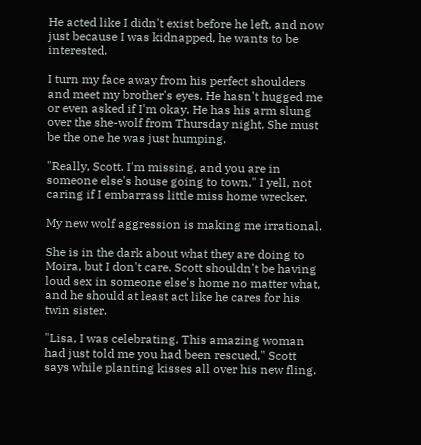He acted like I didn't exist before he left, and now just because I was kidnapped, he wants to be interested.

I turn my face away from his perfect shoulders and meet my brother's eyes. He hasn't hugged me or even asked if I'm okay. He has his arm slung over the she-wolf from Thursday night. She must be the one he was just humping.

"Really, Scott. I'm missing, and you are in someone else's house going to town," I yell, not caring if I embarrass little miss home wrecker.

My new wolf aggression is making me irrational.

She is in the dark about what they are doing to Moira, but I don't care. Scott shouldn't be having loud sex in someone else's home no matter what, and he should at least act like he cares for his twin sister.

"Lisa, I was celebrating. This amazing woman had just told me you had been rescued," Scott says while planting kisses all over his new fling.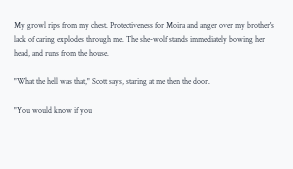My growl rips from my chest. Protectiveness for Moira and anger over my brother's lack of caring explodes through me. The she-wolf stands immediately bowing her head, and runs from the house.

"What the hell was that," Scott says, staring at me then the door.

"You would know if you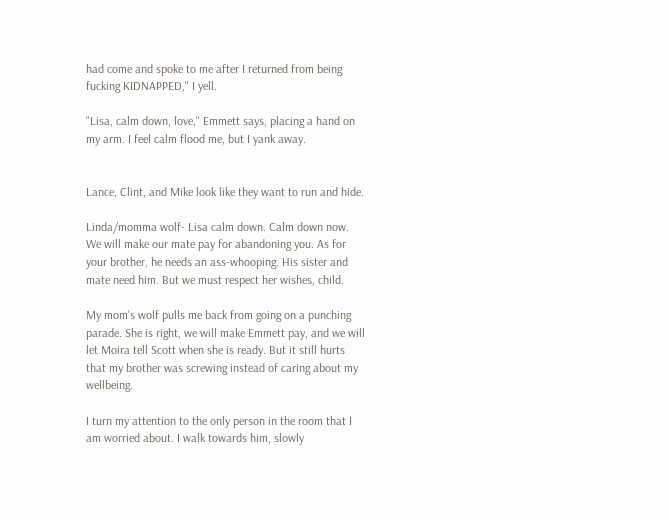had come and spoke to me after I returned from being fucking KIDNAPPED," I yell.

"Lisa, calm down, love," Emmett says, placing a hand on my arm. I feel calm flood me, but I yank away.


Lance, Clint, and Mike look like they want to run and hide.

Linda/momma wolf- Lisa calm down. Calm down now. We will make our mate pay for abandoning you. As for your brother, he needs an ass-whooping. His sister and mate need him. But we must respect her wishes, child.

My mom's wolf pulls me back from going on a punching parade. She is right, we will make Emmett pay, and we will let Moira tell Scott when she is ready. But it still hurts that my brother was screwing instead of caring about my wellbeing.

I turn my attention to the only person in the room that I am worried about. I walk towards him, slowly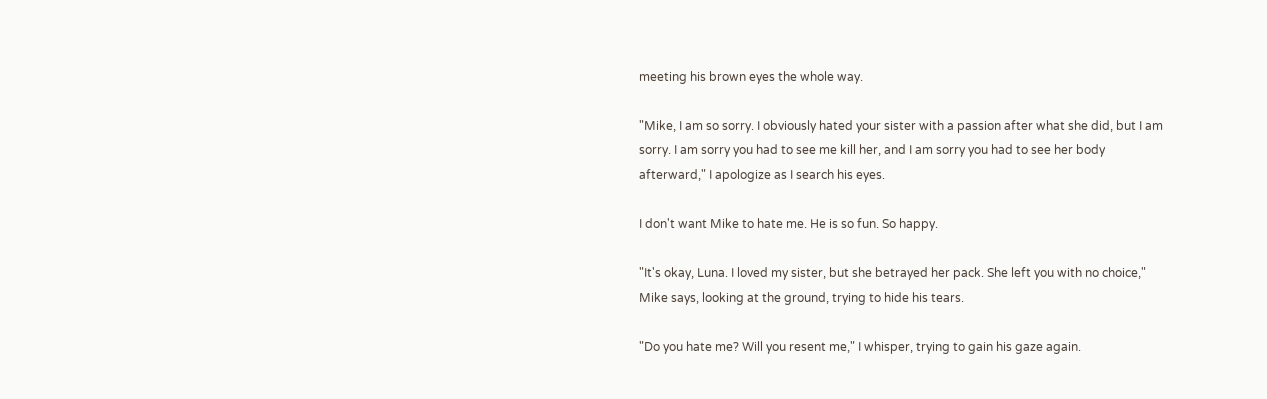meeting his brown eyes the whole way.

"Mike, I am so sorry. I obviously hated your sister with a passion after what she did, but I am sorry. I am sorry you had to see me kill her, and I am sorry you had to see her body afterward," I apologize as I search his eyes.

I don't want Mike to hate me. He is so fun. So happy.

"It's okay, Luna. I loved my sister, but she betrayed her pack. She left you with no choice," Mike says, looking at the ground, trying to hide his tears.

"Do you hate me? Will you resent me," I whisper, trying to gain his gaze again.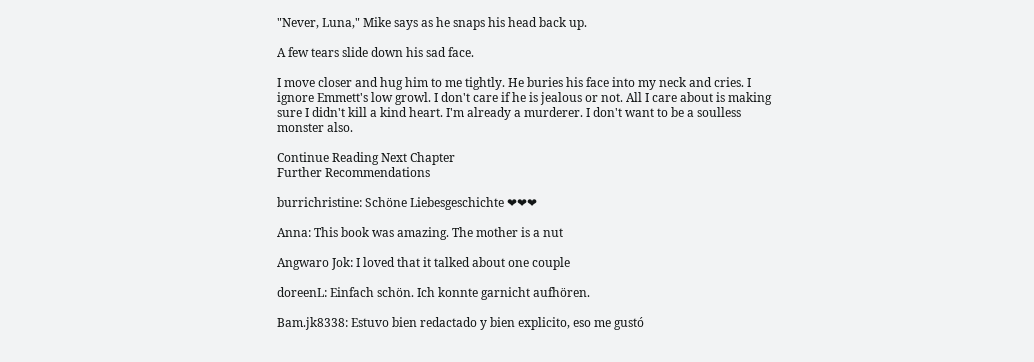"Never, Luna," Mike says as he snaps his head back up.

A few tears slide down his sad face.

I move closer and hug him to me tightly. He buries his face into my neck and cries. I ignore Emmett's low growl. I don't care if he is jealous or not. All I care about is making sure I didn't kill a kind heart. I'm already a murderer. I don't want to be a soulless monster also.

Continue Reading Next Chapter
Further Recommendations

burrichristine: Schöne Liebesgeschichte ❤❤❤

Anna: This book was amazing. The mother is a nut

Angwaro Jok: I loved that it talked about one couple

doreenL: Einfach schön. Ich konnte garnicht aufhören.

Bam.jk8338: Estuvo bien redactado y bien explicito, eso me gustó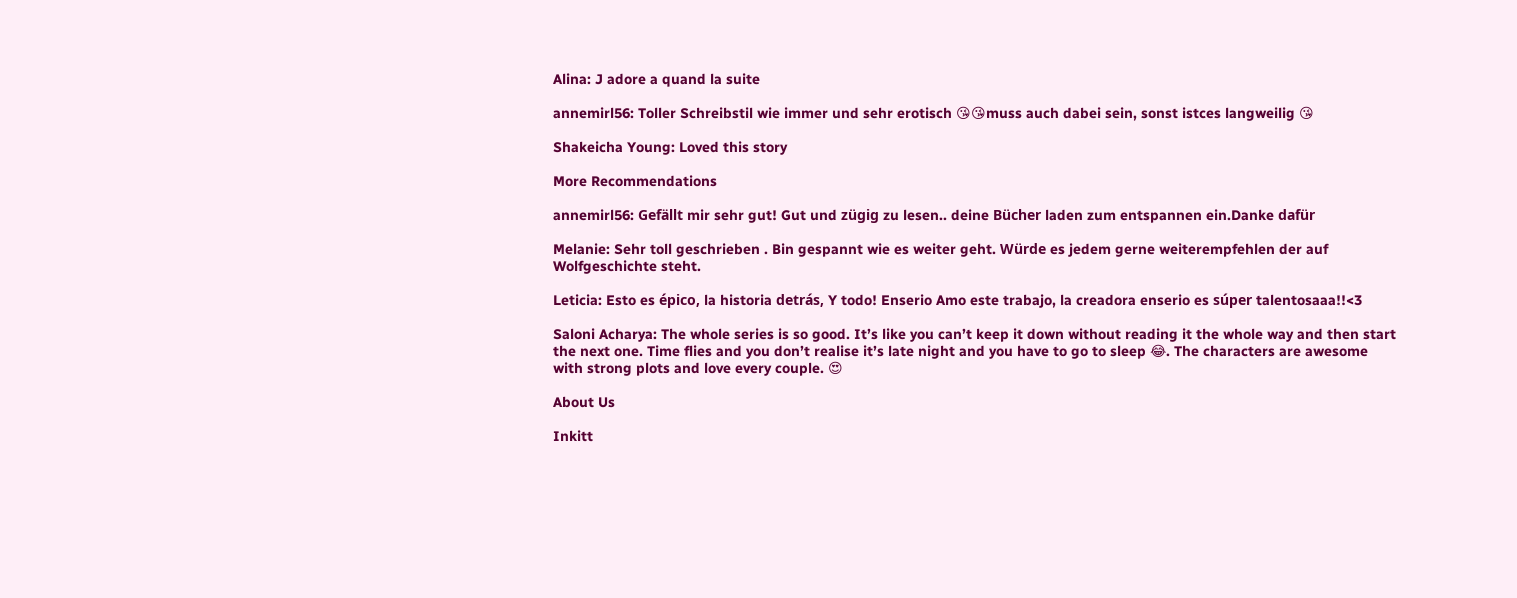Alina: J adore a quand la suite

annemirl56: Toller Schreibstil wie immer und sehr erotisch 😘😘muss auch dabei sein, sonst istces langweilig 😘

Shakeicha Young: Loved this story

More Recommendations

annemirl56: Gefällt mir sehr gut! Gut und zügig zu lesen.. deine Bücher laden zum entspannen ein.Danke dafür

Melanie: Sehr toll geschrieben . Bin gespannt wie es weiter geht. Würde es jedem gerne weiterempfehlen der auf Wolfgeschichte steht.

Leticia: Esto es épico, la historia detrás, Y todo! Enserio Amo este trabajo, la creadora enserio es súper talentosaaa!!<3

Saloni Acharya: The whole series is so good. It’s like you can’t keep it down without reading it the whole way and then start the next one. Time flies and you don’t realise it’s late night and you have to go to sleep 😂. The characters are awesome with strong plots and love every couple. 😍

About Us

Inkitt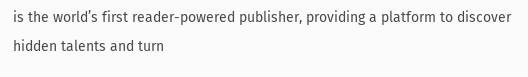is the world’s first reader-powered publisher, providing a platform to discover hidden talents and turn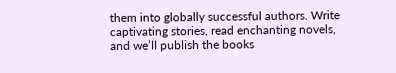them into globally successful authors. Write captivating stories, read enchanting novels, and we’ll publish the books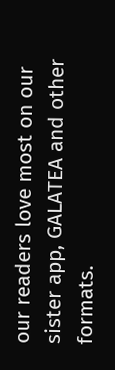our readers love most on our sister app, GALATEA and other formats.